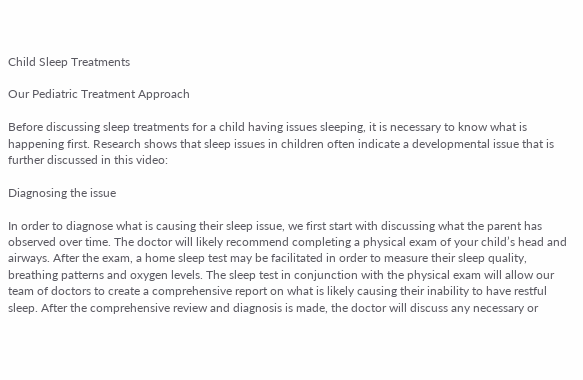Child Sleep Treatments

Our Pediatric Treatment Approach

Before discussing sleep treatments for a child having issues sleeping, it is necessary to know what is happening first. Research shows that sleep issues in children often indicate a developmental issue that is further discussed in this video:

Diagnosing the issue

In order to diagnose what is causing their sleep issue, we first start with discussing what the parent has observed over time. The doctor will likely recommend completing a physical exam of your child’s head and airways. After the exam, a home sleep test may be facilitated in order to measure their sleep quality, breathing patterns and oxygen levels. The sleep test in conjunction with the physical exam will allow our team of doctors to create a comprehensive report on what is likely causing their inability to have restful sleep. After the comprehensive review and diagnosis is made, the doctor will discuss any necessary or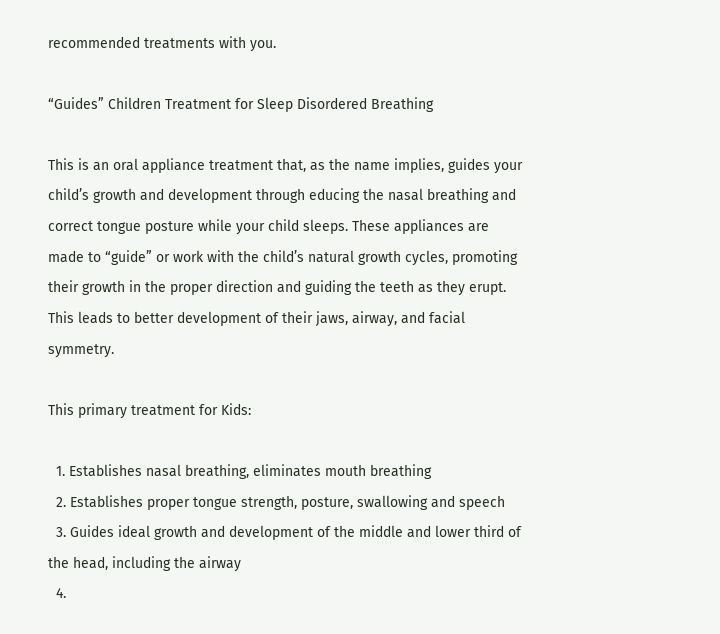recommended treatments with you.

“Guides” Children Treatment for Sleep Disordered Breathing

This is an oral appliance treatment that, as the name implies, guides your child’s growth and development through educing the nasal breathing and correct tongue posture while your child sleeps. These appliances are made to “guide” or work with the child’s natural growth cycles, promoting their growth in the proper direction and guiding the teeth as they erupt. This leads to better development of their jaws, airway, and facial symmetry.

This primary treatment for Kids:

  1. Establishes nasal breathing, eliminates mouth breathing
  2. Establishes proper tongue strength, posture, swallowing and speech
  3. Guides ideal growth and development of the middle and lower third of the head, including the airway
  4.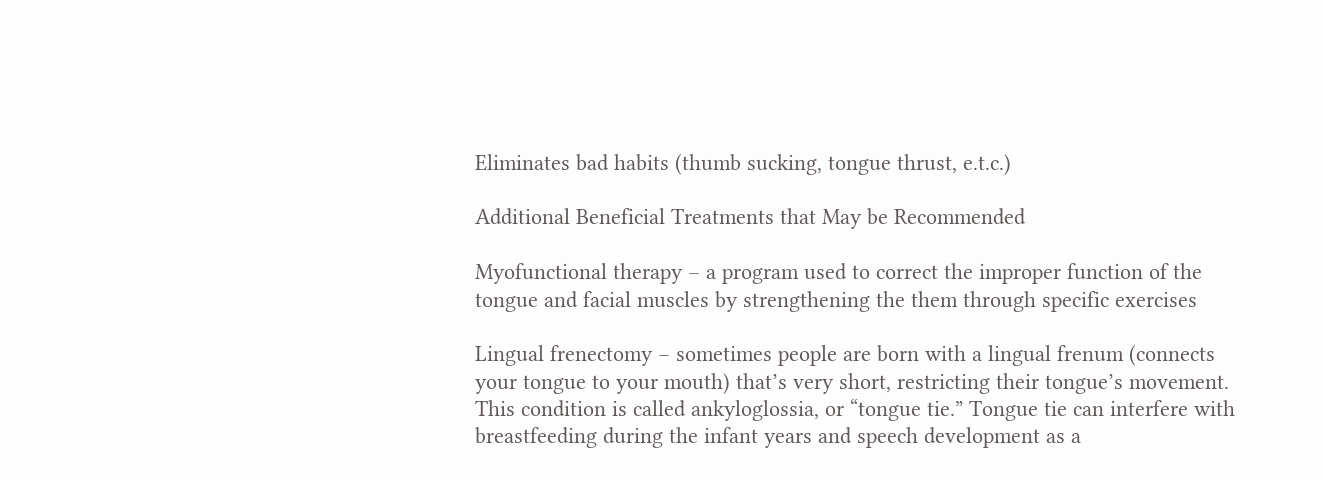Eliminates bad habits (thumb sucking, tongue thrust, e.t.c.)

Additional Beneficial Treatments that May be Recommended

Myofunctional therapy – a program used to correct the improper function of the tongue and facial muscles by strengthening the them through specific exercises

Lingual frenectomy – sometimes people are born with a lingual frenum (connects your tongue to your mouth) that’s very short, restricting their tongue’s movement. This condition is called ankyloglossia, or “tongue tie.” Tongue tie can interfere with breastfeeding during the infant years and speech development as a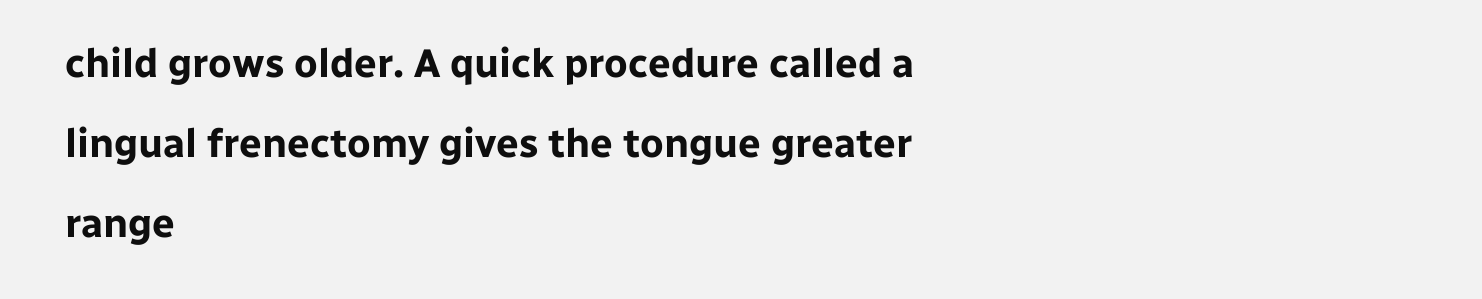child grows older. A quick procedure called a lingual frenectomy gives the tongue greater range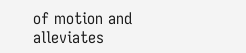of motion and alleviates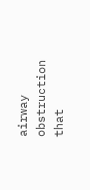airway obstruction that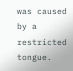was caused by a restricted tongue.